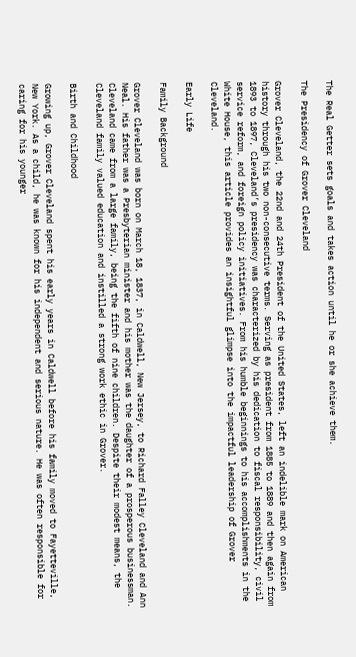The Real Getter sets goals and takes action until he or she achieve them.

The Presidency of Grover Cleveland

Grover Cleveland, the 22nd and 24th President of the United States, left an indelible mark on American history through his two non-consecutive terms. Serving as president from 1885 to 1889 and then again from 1893 to 1897, Cleveland’s presidency was characterized by his dedication to fiscal responsibility, civil service reform, and foreign policy initiatives. From his humble beginnings to his accomplishments in the White House, this article provides an insightful glimpse into the impactful leadership of Grover Cleveland.

Early Life

Family Background

Grover Cleveland was born on March 18, 1837, in Caldwell, New Jersey, to Richard Falley Cleveland and Ann Neal. His father was a Presbyterian minister and his mother was the daughter of a prosperous businessman. Cleveland came from a large family, being the fifth of nine children. Despite their modest means, the Cleveland family valued education and instilled a strong work ethic in Grover.

Birth and Childhood

Growing up, Grover Cleveland spent his early years in Caldwell before his family moved to Fayetteville, New York. As a child, he was known for his independent and serious nature. He was often responsible for caring for his younger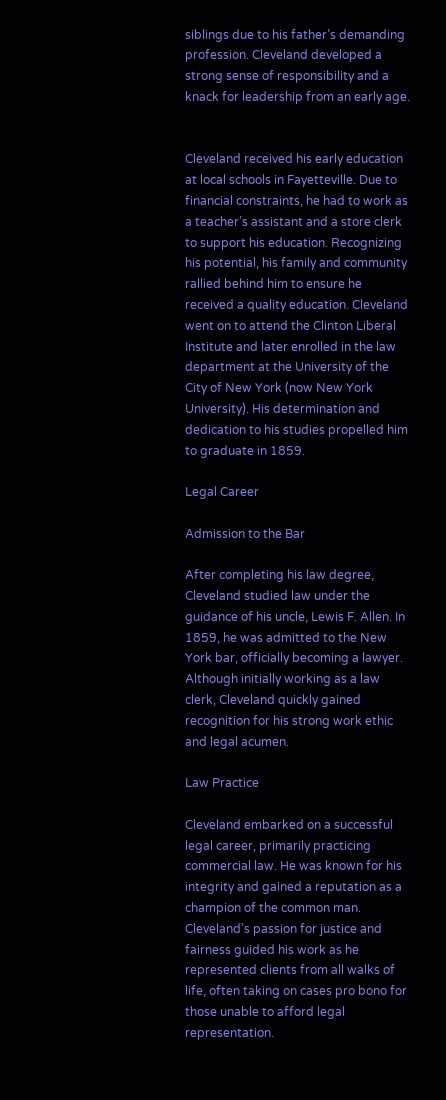siblings due to his father’s demanding profession. Cleveland developed a strong sense of responsibility and a knack for leadership from an early age.


Cleveland received his early education at local schools in Fayetteville. Due to financial constraints, he had to work as a teacher’s assistant and a store clerk to support his education. Recognizing his potential, his family and community rallied behind him to ensure he received a quality education. Cleveland went on to attend the Clinton Liberal Institute and later enrolled in the law department at the University of the City of New York (now New York University). His determination and dedication to his studies propelled him to graduate in 1859.

Legal Career

Admission to the Bar

After completing his law degree, Cleveland studied law under the guidance of his uncle, Lewis F. Allen. In 1859, he was admitted to the New York bar, officially becoming a lawyer. Although initially working as a law clerk, Cleveland quickly gained recognition for his strong work ethic and legal acumen.

Law Practice

Cleveland embarked on a successful legal career, primarily practicing commercial law. He was known for his integrity and gained a reputation as a champion of the common man. Cleveland’s passion for justice and fairness guided his work as he represented clients from all walks of life, often taking on cases pro bono for those unable to afford legal representation.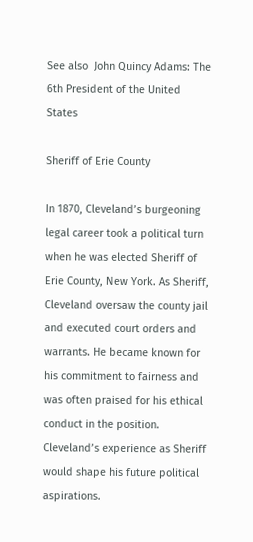See also  John Quincy Adams: The 6th President of the United States

Sheriff of Erie County

In 1870, Cleveland’s burgeoning legal career took a political turn when he was elected Sheriff of Erie County, New York. As Sheriff, Cleveland oversaw the county jail and executed court orders and warrants. He became known for his commitment to fairness and was often praised for his ethical conduct in the position. Cleveland’s experience as Sheriff would shape his future political aspirations.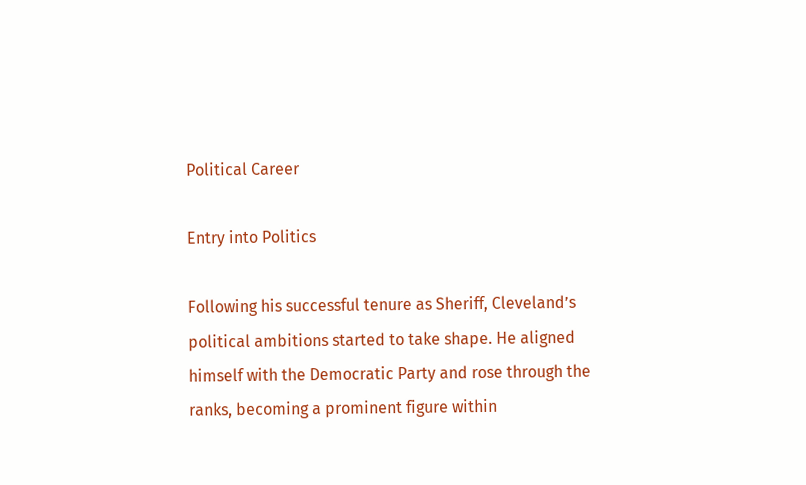Political Career

Entry into Politics

Following his successful tenure as Sheriff, Cleveland’s political ambitions started to take shape. He aligned himself with the Democratic Party and rose through the ranks, becoming a prominent figure within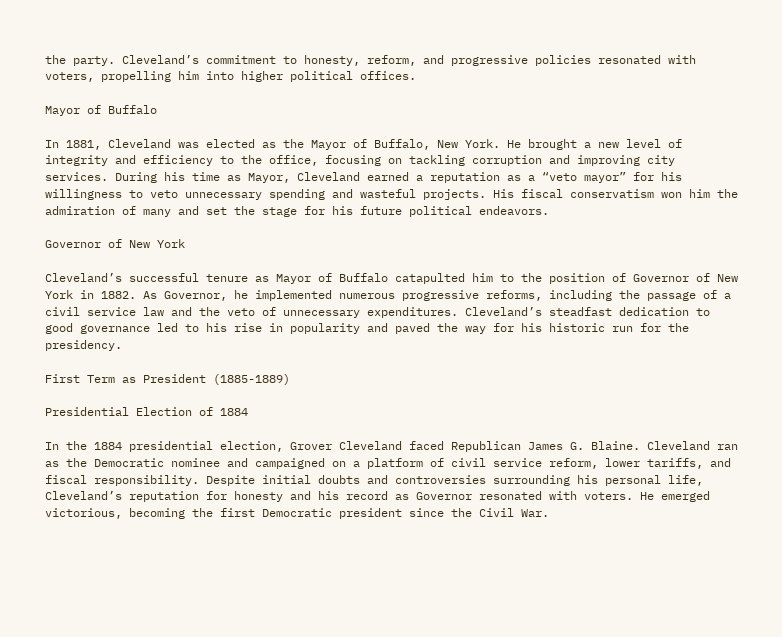the party. Cleveland’s commitment to honesty, reform, and progressive policies resonated with voters, propelling him into higher political offices.

Mayor of Buffalo

In 1881, Cleveland was elected as the Mayor of Buffalo, New York. He brought a new level of integrity and efficiency to the office, focusing on tackling corruption and improving city services. During his time as Mayor, Cleveland earned a reputation as a “veto mayor” for his willingness to veto unnecessary spending and wasteful projects. His fiscal conservatism won him the admiration of many and set the stage for his future political endeavors.

Governor of New York

Cleveland’s successful tenure as Mayor of Buffalo catapulted him to the position of Governor of New York in 1882. As Governor, he implemented numerous progressive reforms, including the passage of a civil service law and the veto of unnecessary expenditures. Cleveland’s steadfast dedication to good governance led to his rise in popularity and paved the way for his historic run for the presidency.

First Term as President (1885-1889)

Presidential Election of 1884

In the 1884 presidential election, Grover Cleveland faced Republican James G. Blaine. Cleveland ran as the Democratic nominee and campaigned on a platform of civil service reform, lower tariffs, and fiscal responsibility. Despite initial doubts and controversies surrounding his personal life, Cleveland’s reputation for honesty and his record as Governor resonated with voters. He emerged victorious, becoming the first Democratic president since the Civil War.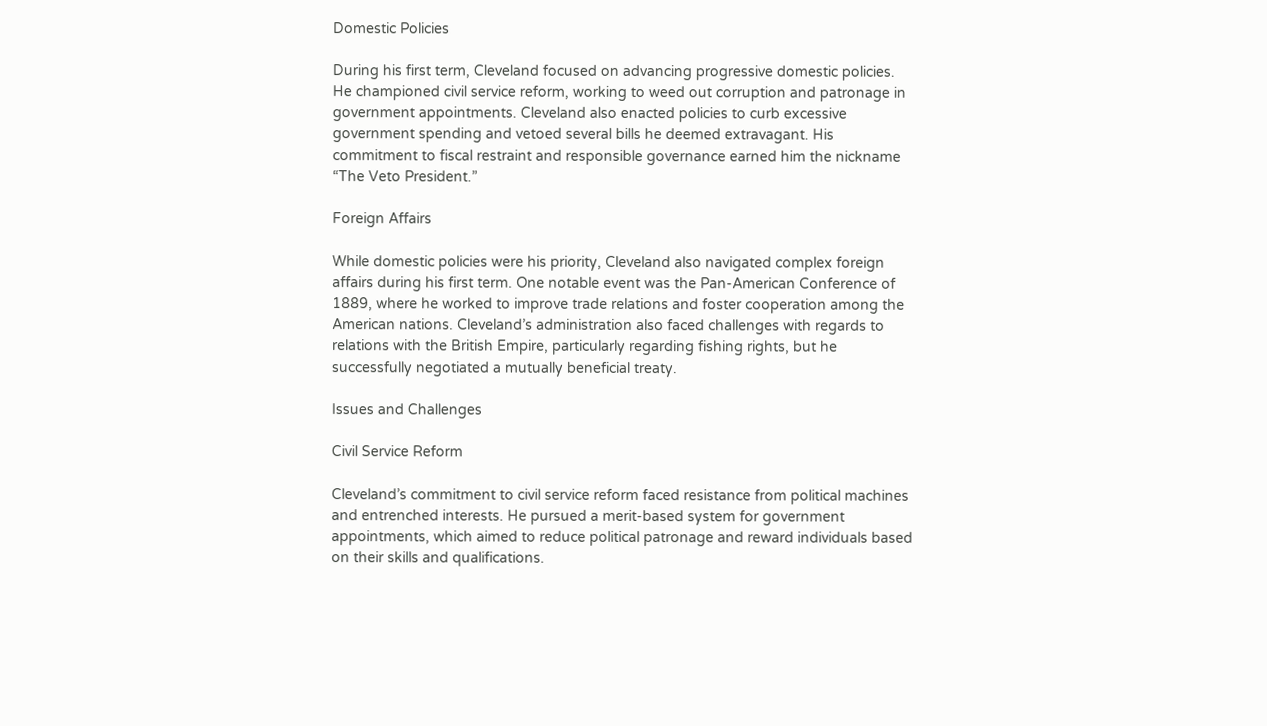Domestic Policies

During his first term, Cleveland focused on advancing progressive domestic policies. He championed civil service reform, working to weed out corruption and patronage in government appointments. Cleveland also enacted policies to curb excessive government spending and vetoed several bills he deemed extravagant. His commitment to fiscal restraint and responsible governance earned him the nickname “The Veto President.”

Foreign Affairs

While domestic policies were his priority, Cleveland also navigated complex foreign affairs during his first term. One notable event was the Pan-American Conference of 1889, where he worked to improve trade relations and foster cooperation among the American nations. Cleveland’s administration also faced challenges with regards to relations with the British Empire, particularly regarding fishing rights, but he successfully negotiated a mutually beneficial treaty.

Issues and Challenges

Civil Service Reform

Cleveland’s commitment to civil service reform faced resistance from political machines and entrenched interests. He pursued a merit-based system for government appointments, which aimed to reduce political patronage and reward individuals based on their skills and qualifications.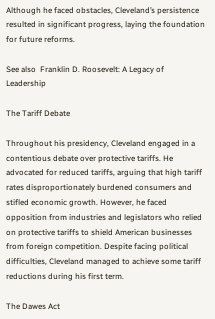Although he faced obstacles, Cleveland’s persistence resulted in significant progress, laying the foundation for future reforms.

See also  Franklin D. Roosevelt: A Legacy of Leadership

The Tariff Debate

Throughout his presidency, Cleveland engaged in a contentious debate over protective tariffs. He advocated for reduced tariffs, arguing that high tariff rates disproportionately burdened consumers and stifled economic growth. However, he faced opposition from industries and legislators who relied on protective tariffs to shield American businesses from foreign competition. Despite facing political difficulties, Cleveland managed to achieve some tariff reductions during his first term.

The Dawes Act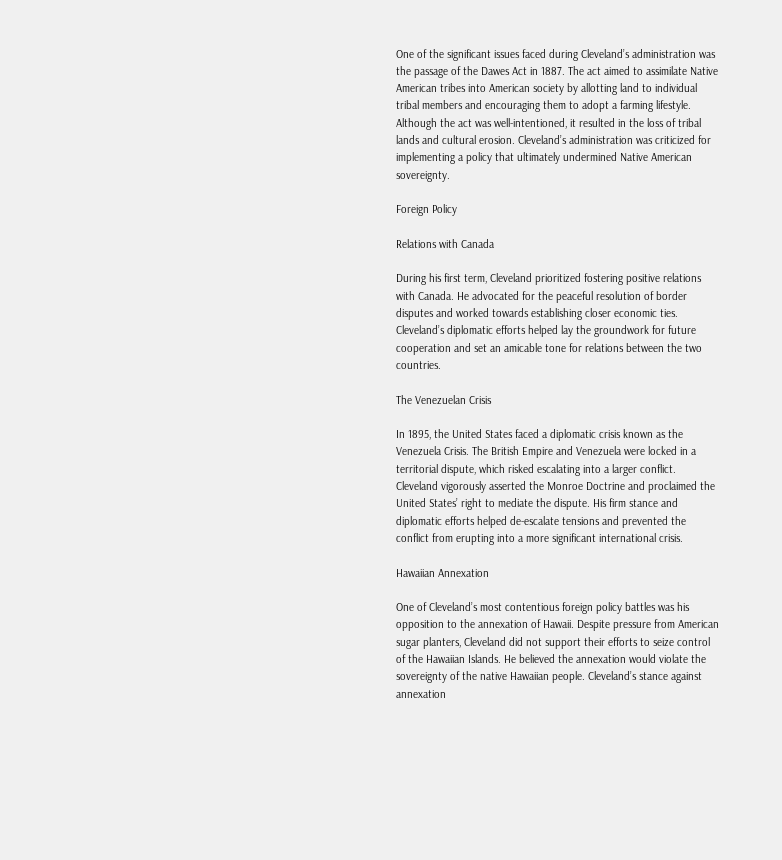One of the significant issues faced during Cleveland’s administration was the passage of the Dawes Act in 1887. The act aimed to assimilate Native American tribes into American society by allotting land to individual tribal members and encouraging them to adopt a farming lifestyle. Although the act was well-intentioned, it resulted in the loss of tribal lands and cultural erosion. Cleveland’s administration was criticized for implementing a policy that ultimately undermined Native American sovereignty.

Foreign Policy

Relations with Canada

During his first term, Cleveland prioritized fostering positive relations with Canada. He advocated for the peaceful resolution of border disputes and worked towards establishing closer economic ties. Cleveland’s diplomatic efforts helped lay the groundwork for future cooperation and set an amicable tone for relations between the two countries.

The Venezuelan Crisis

In 1895, the United States faced a diplomatic crisis known as the Venezuela Crisis. The British Empire and Venezuela were locked in a territorial dispute, which risked escalating into a larger conflict. Cleveland vigorously asserted the Monroe Doctrine and proclaimed the United States’ right to mediate the dispute. His firm stance and diplomatic efforts helped de-escalate tensions and prevented the conflict from erupting into a more significant international crisis.

Hawaiian Annexation

One of Cleveland’s most contentious foreign policy battles was his opposition to the annexation of Hawaii. Despite pressure from American sugar planters, Cleveland did not support their efforts to seize control of the Hawaiian Islands. He believed the annexation would violate the sovereignty of the native Hawaiian people. Cleveland’s stance against annexation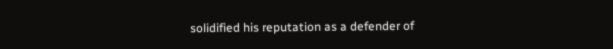solidified his reputation as a defender of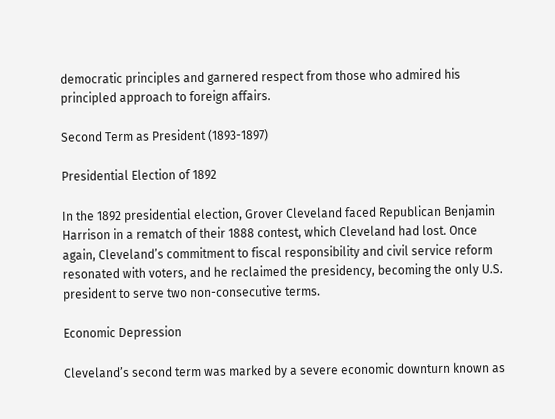democratic principles and garnered respect from those who admired his principled approach to foreign affairs.

Second Term as President (1893-1897)

Presidential Election of 1892

In the 1892 presidential election, Grover Cleveland faced Republican Benjamin Harrison in a rematch of their 1888 contest, which Cleveland had lost. Once again, Cleveland’s commitment to fiscal responsibility and civil service reform resonated with voters, and he reclaimed the presidency, becoming the only U.S. president to serve two non-consecutive terms.

Economic Depression

Cleveland’s second term was marked by a severe economic downturn known as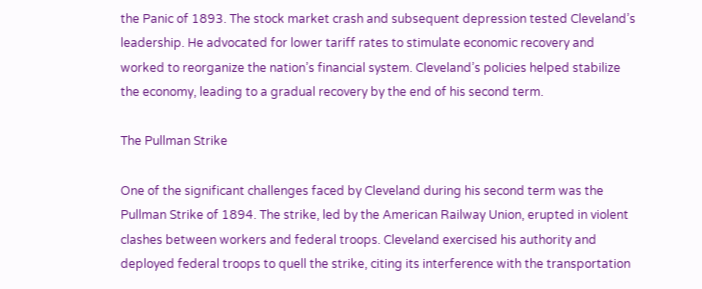the Panic of 1893. The stock market crash and subsequent depression tested Cleveland’s leadership. He advocated for lower tariff rates to stimulate economic recovery and worked to reorganize the nation’s financial system. Cleveland’s policies helped stabilize the economy, leading to a gradual recovery by the end of his second term.

The Pullman Strike

One of the significant challenges faced by Cleveland during his second term was the Pullman Strike of 1894. The strike, led by the American Railway Union, erupted in violent clashes between workers and federal troops. Cleveland exercised his authority and deployed federal troops to quell the strike, citing its interference with the transportation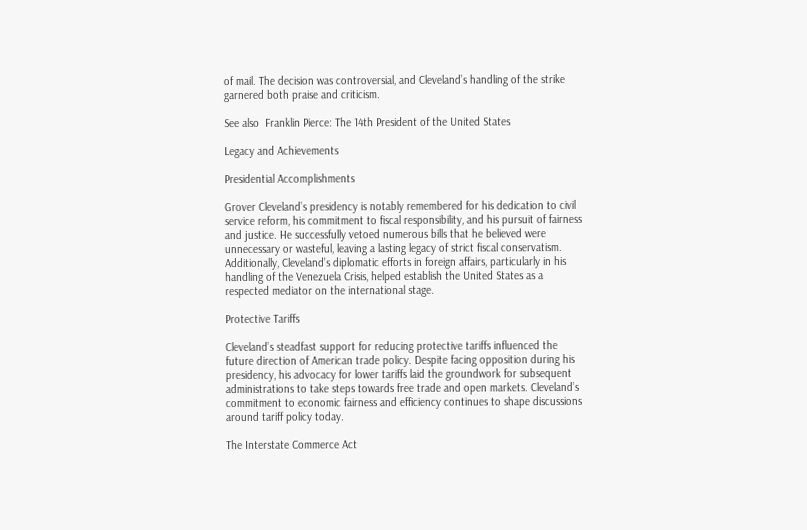of mail. The decision was controversial, and Cleveland’s handling of the strike garnered both praise and criticism.

See also  Franklin Pierce: The 14th President of the United States

Legacy and Achievements

Presidential Accomplishments

Grover Cleveland’s presidency is notably remembered for his dedication to civil service reform, his commitment to fiscal responsibility, and his pursuit of fairness and justice. He successfully vetoed numerous bills that he believed were unnecessary or wasteful, leaving a lasting legacy of strict fiscal conservatism. Additionally, Cleveland’s diplomatic efforts in foreign affairs, particularly in his handling of the Venezuela Crisis, helped establish the United States as a respected mediator on the international stage.

Protective Tariffs

Cleveland’s steadfast support for reducing protective tariffs influenced the future direction of American trade policy. Despite facing opposition during his presidency, his advocacy for lower tariffs laid the groundwork for subsequent administrations to take steps towards free trade and open markets. Cleveland’s commitment to economic fairness and efficiency continues to shape discussions around tariff policy today.

The Interstate Commerce Act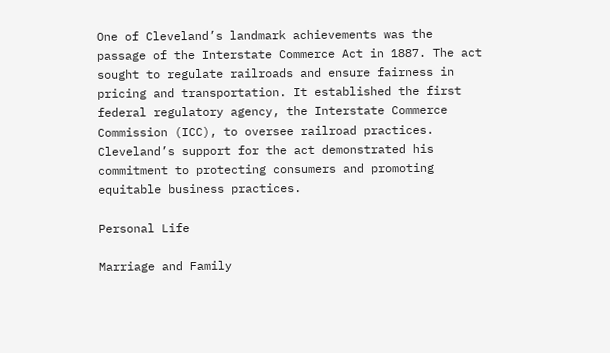One of Cleveland’s landmark achievements was the passage of the Interstate Commerce Act in 1887. The act sought to regulate railroads and ensure fairness in pricing and transportation. It established the first federal regulatory agency, the Interstate Commerce Commission (ICC), to oversee railroad practices. Cleveland’s support for the act demonstrated his commitment to protecting consumers and promoting equitable business practices.

Personal Life

Marriage and Family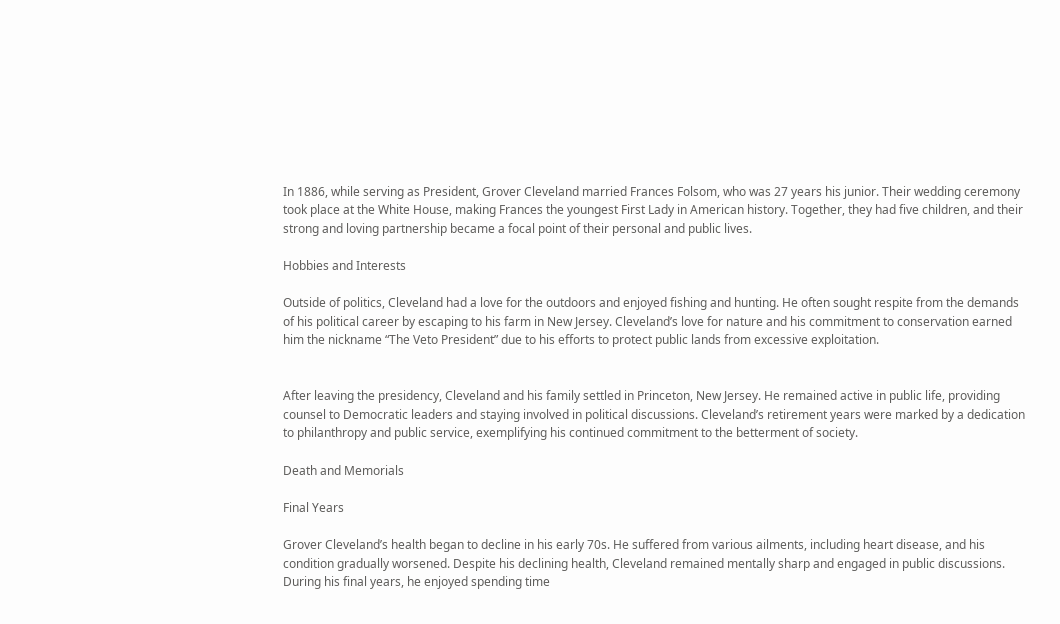In 1886, while serving as President, Grover Cleveland married Frances Folsom, who was 27 years his junior. Their wedding ceremony took place at the White House, making Frances the youngest First Lady in American history. Together, they had five children, and their strong and loving partnership became a focal point of their personal and public lives.

Hobbies and Interests

Outside of politics, Cleveland had a love for the outdoors and enjoyed fishing and hunting. He often sought respite from the demands of his political career by escaping to his farm in New Jersey. Cleveland’s love for nature and his commitment to conservation earned him the nickname “The Veto President” due to his efforts to protect public lands from excessive exploitation.


After leaving the presidency, Cleveland and his family settled in Princeton, New Jersey. He remained active in public life, providing counsel to Democratic leaders and staying involved in political discussions. Cleveland’s retirement years were marked by a dedication to philanthropy and public service, exemplifying his continued commitment to the betterment of society.

Death and Memorials

Final Years

Grover Cleveland’s health began to decline in his early 70s. He suffered from various ailments, including heart disease, and his condition gradually worsened. Despite his declining health, Cleveland remained mentally sharp and engaged in public discussions. During his final years, he enjoyed spending time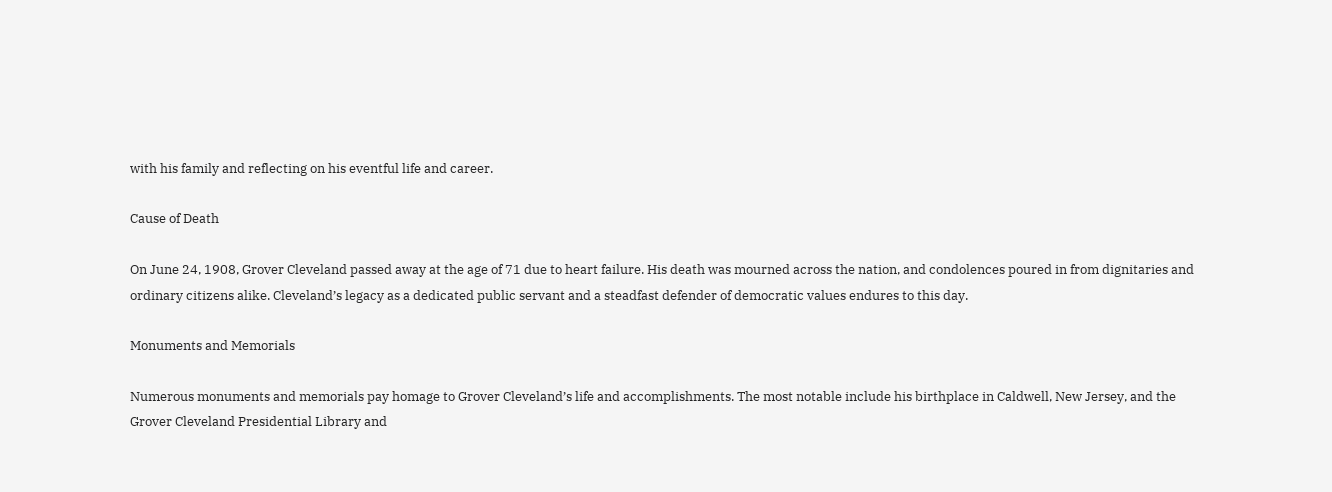with his family and reflecting on his eventful life and career.

Cause of Death

On June 24, 1908, Grover Cleveland passed away at the age of 71 due to heart failure. His death was mourned across the nation, and condolences poured in from dignitaries and ordinary citizens alike. Cleveland’s legacy as a dedicated public servant and a steadfast defender of democratic values endures to this day.

Monuments and Memorials

Numerous monuments and memorials pay homage to Grover Cleveland’s life and accomplishments. The most notable include his birthplace in Caldwell, New Jersey, and the Grover Cleveland Presidential Library and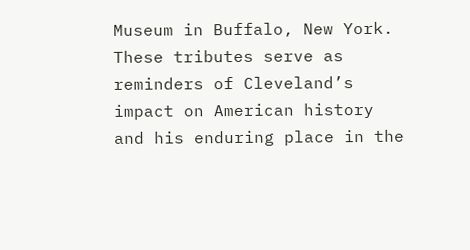Museum in Buffalo, New York. These tributes serve as reminders of Cleveland’s impact on American history and his enduring place in the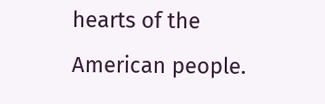hearts of the American people.